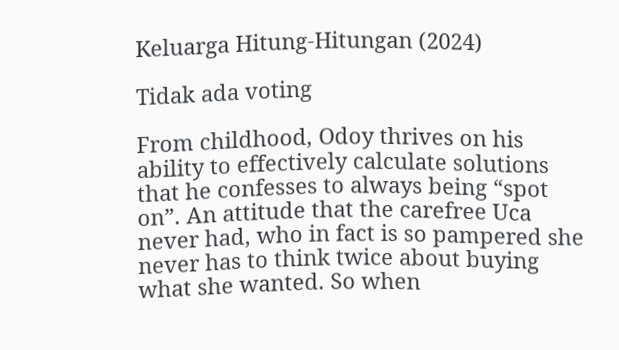Keluarga Hitung-Hitungan (2024)

Tidak ada voting

From childhood, Odoy thrives on his ability to effectively calculate solutions that he confesses to always being “spot on”. An attitude that the carefree Uca never had, who in fact is so pampered she never has to think twice about buying what she wanted. So when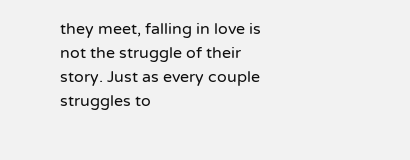they meet, falling in love is not the struggle of their story. Just as every couple struggles to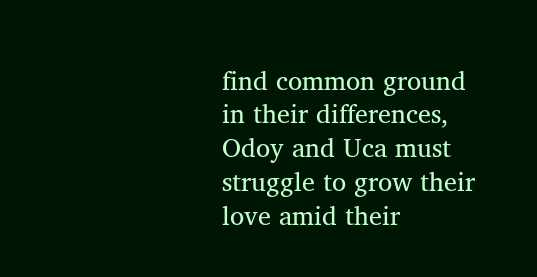find common ground in their differences, Odoy and Uca must struggle to grow their love amid their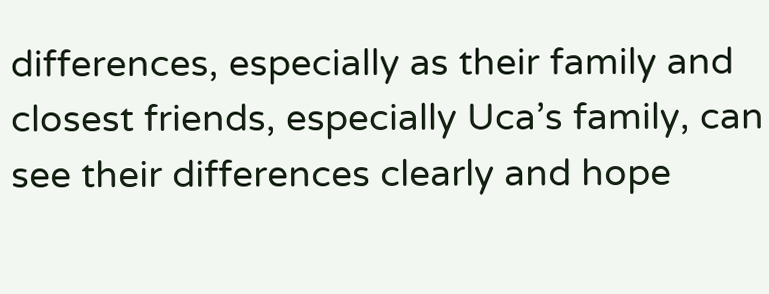differences, especially as their family and closest friends, especially Uca’s family, can see their differences clearly and hope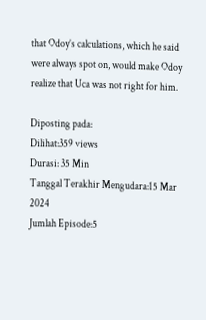that Odoy’s calculations, which he said were always spot on, would make Odoy realize that Uca was not right for him.

Diposting pada:
Dilihat:359 views
Durasi: 35 Min
Tanggal Terakhir Mengudara:15 Mar 2024
Jumlah Episode:5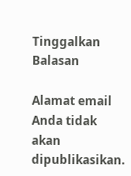Tinggalkan Balasan

Alamat email Anda tidak akan dipublikasikan.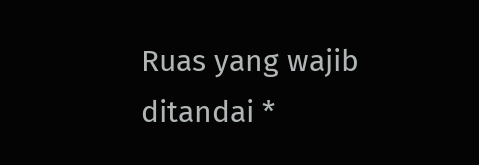Ruas yang wajib ditandai *